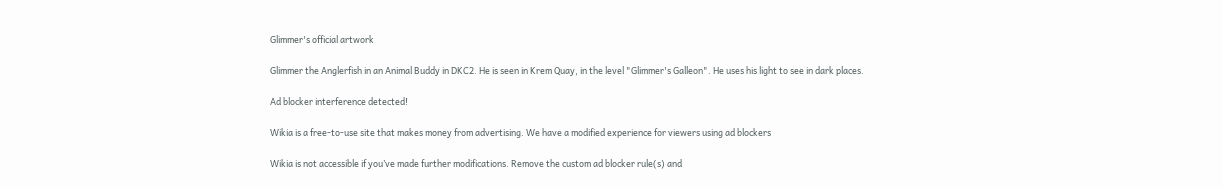Glimmer's official artwork

Glimmer the Anglerfish in an Animal Buddy in DKC2. He is seen in Krem Quay, in the level "Glimmer's Galleon". He uses his light to see in dark places.

Ad blocker interference detected!

Wikia is a free-to-use site that makes money from advertising. We have a modified experience for viewers using ad blockers

Wikia is not accessible if you’ve made further modifications. Remove the custom ad blocker rule(s) and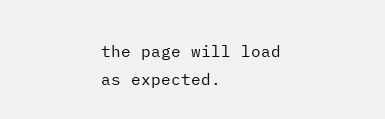the page will load as expected.